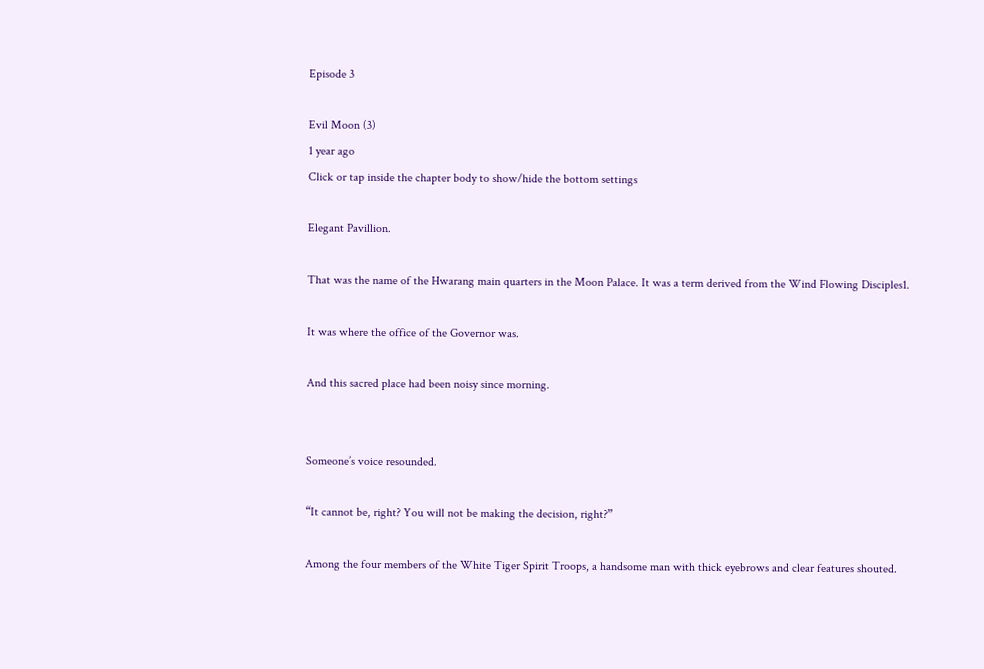Episode 3

Evil Moon (3)
1 year ago
Click or tap inside the chapter body to show/hide the bottom settings

Elegant Pavillion.

That was the name of the Hwarang main quarters in the Moon Palace. It was a term derived from the Wind Flowing Disciples1.

It was where the office of the Governor was.

And this sacred place had been noisy since morning.


Someone’s voice resounded.

“It cannot be, right? You will not be making the decision, right?”

Among the four members of the White Tiger Spirit Troops, a handsome man with thick eyebrows and clear features shouted.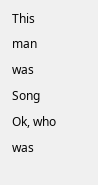This man was Song Ok, who was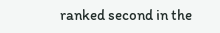ranked second in the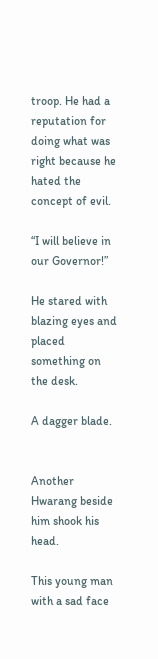troop. He had a reputation for doing what was right because he hated the concept of evil.

“I will believe in our Governor!”

He stared with blazing eyes and placed something on the desk.

A dagger blade.


Another Hwarang beside him shook his head.

This young man with a sad face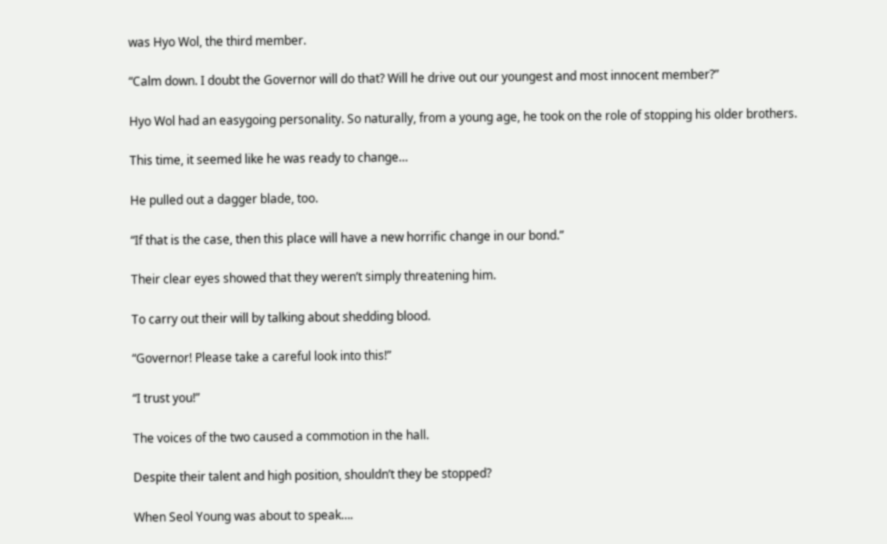was Hyo Wol, the third member.

“Calm down. I doubt the Governor will do that? Will he drive out our youngest and most innocent member?”

Hyo Wol had an easygoing personality. So naturally, from a young age, he took on the role of stopping his older brothers.

This time, it seemed like he was ready to change…

He pulled out a dagger blade, too.

“If that is the case, then this place will have a new horrific change in our bond.”

Their clear eyes showed that they weren’t simply threatening him.

To carry out their will by talking about shedding blood.

“Governor! Please take a careful look into this!”

“I trust you!”

The voices of the two caused a commotion in the hall.

Despite their talent and high position, shouldn’t they be stopped?

When Seol Young was about to speak….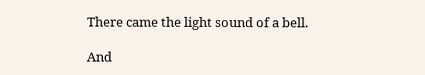There came the light sound of a bell.

And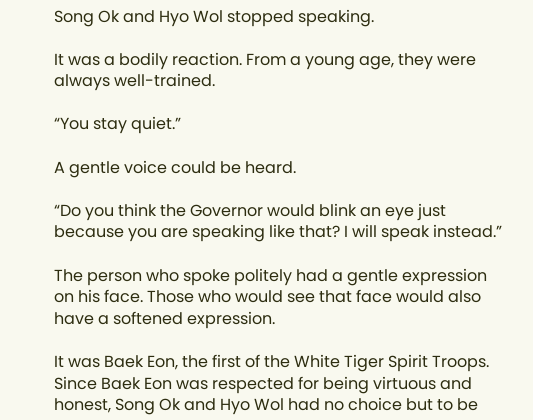Song Ok and Hyo Wol stopped speaking.

It was a bodily reaction. From a young age, they were always well-trained.

“You stay quiet.”

A gentle voice could be heard.

“Do you think the Governor would blink an eye just because you are speaking like that? I will speak instead.”

The person who spoke politely had a gentle expression on his face. Those who would see that face would also have a softened expression.

It was Baek Eon, the first of the White Tiger Spirit Troops. Since Baek Eon was respected for being virtuous and honest, Song Ok and Hyo Wol had no choice but to be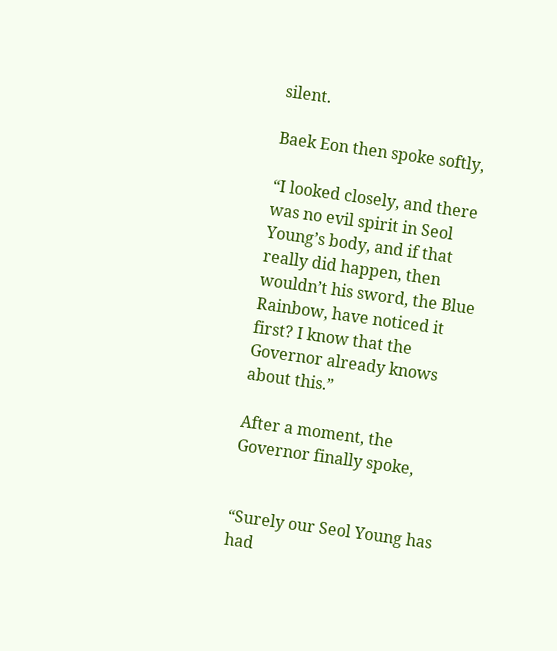silent.

Baek Eon then spoke softly,

“I looked closely, and there was no evil spirit in Seol Young’s body, and if that really did happen, then wouldn’t his sword, the Blue Rainbow, have noticed it first? I know that the Governor already knows about this.”

After a moment, the Governor finally spoke,


“Surely our Seol Young has had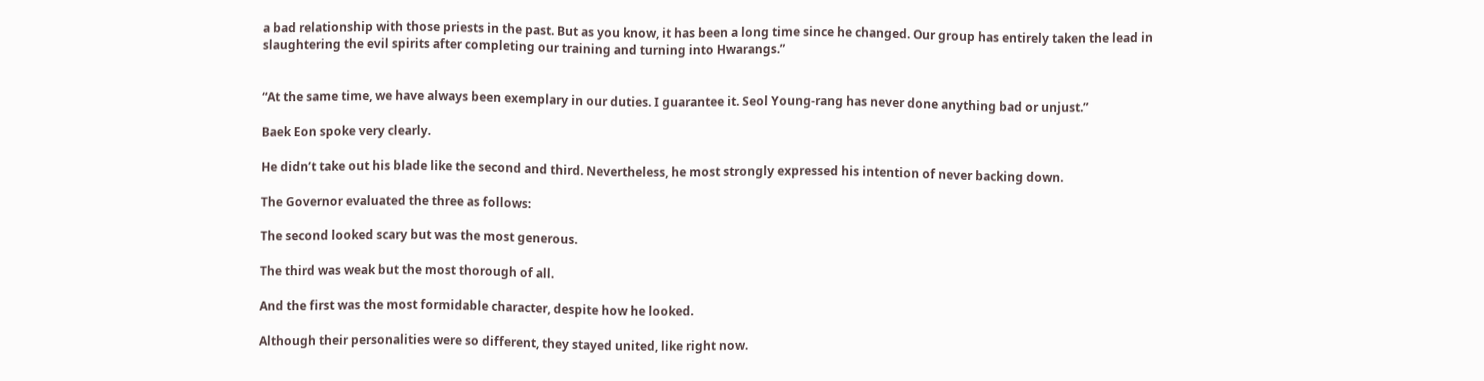a bad relationship with those priests in the past. But as you know, it has been a long time since he changed. Our group has entirely taken the lead in slaughtering the evil spirits after completing our training and turning into Hwarangs.”


“At the same time, we have always been exemplary in our duties. I guarantee it. Seol Young-rang has never done anything bad or unjust.”

Baek Eon spoke very clearly.

He didn’t take out his blade like the second and third. Nevertheless, he most strongly expressed his intention of never backing down.

The Governor evaluated the three as follows:

The second looked scary but was the most generous.

The third was weak but the most thorough of all.

And the first was the most formidable character, despite how he looked.

Although their personalities were so different, they stayed united, like right now.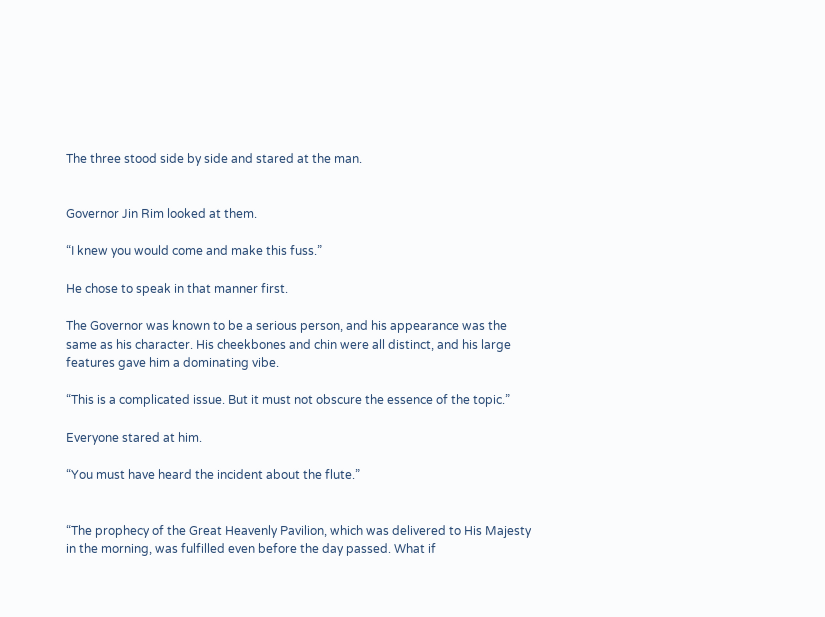The three stood side by side and stared at the man.


Governor Jin Rim looked at them.

“I knew you would come and make this fuss.”

He chose to speak in that manner first.

The Governor was known to be a serious person, and his appearance was the same as his character. His cheekbones and chin were all distinct, and his large features gave him a dominating vibe.

“This is a complicated issue. But it must not obscure the essence of the topic.”

Everyone stared at him.

“You must have heard the incident about the flute.”


“The prophecy of the Great Heavenly Pavilion, which was delivered to His Majesty in the morning, was fulfilled even before the day passed. What if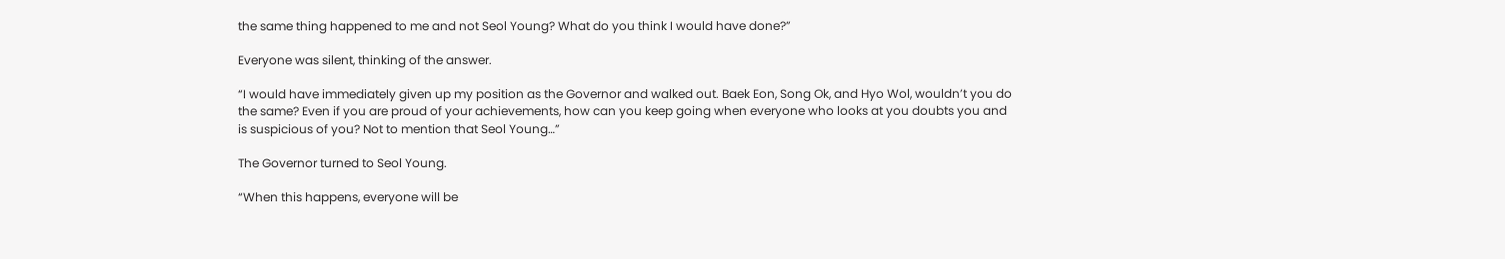the same thing happened to me and not Seol Young? What do you think I would have done?”

Everyone was silent, thinking of the answer.

“I would have immediately given up my position as the Governor and walked out. Baek Eon, Song Ok, and Hyo Wol, wouldn’t you do the same? Even if you are proud of your achievements, how can you keep going when everyone who looks at you doubts you and is suspicious of you? Not to mention that Seol Young…”

The Governor turned to Seol Young.

“When this happens, everyone will be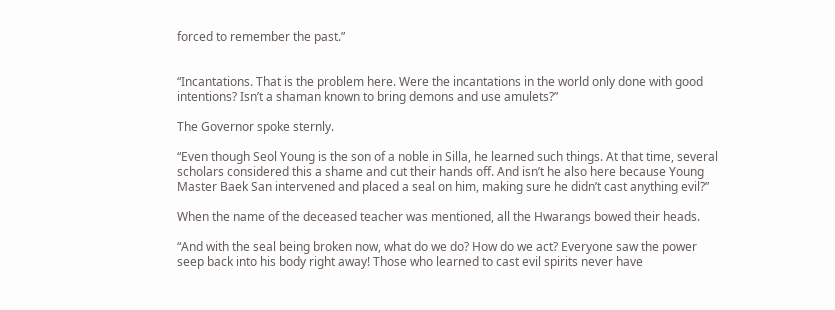forced to remember the past.”


“Incantations. That is the problem here. Were the incantations in the world only done with good intentions? Isn’t a shaman known to bring demons and use amulets?”

The Governor spoke sternly.

“Even though Seol Young is the son of a noble in Silla, he learned such things. At that time, several scholars considered this a shame and cut their hands off. And isn’t he also here because Young Master Baek San intervened and placed a seal on him, making sure he didn’t cast anything evil?”

When the name of the deceased teacher was mentioned, all the Hwarangs bowed their heads.

“And with the seal being broken now, what do we do? How do we act? Everyone saw the power seep back into his body right away! Those who learned to cast evil spirits never have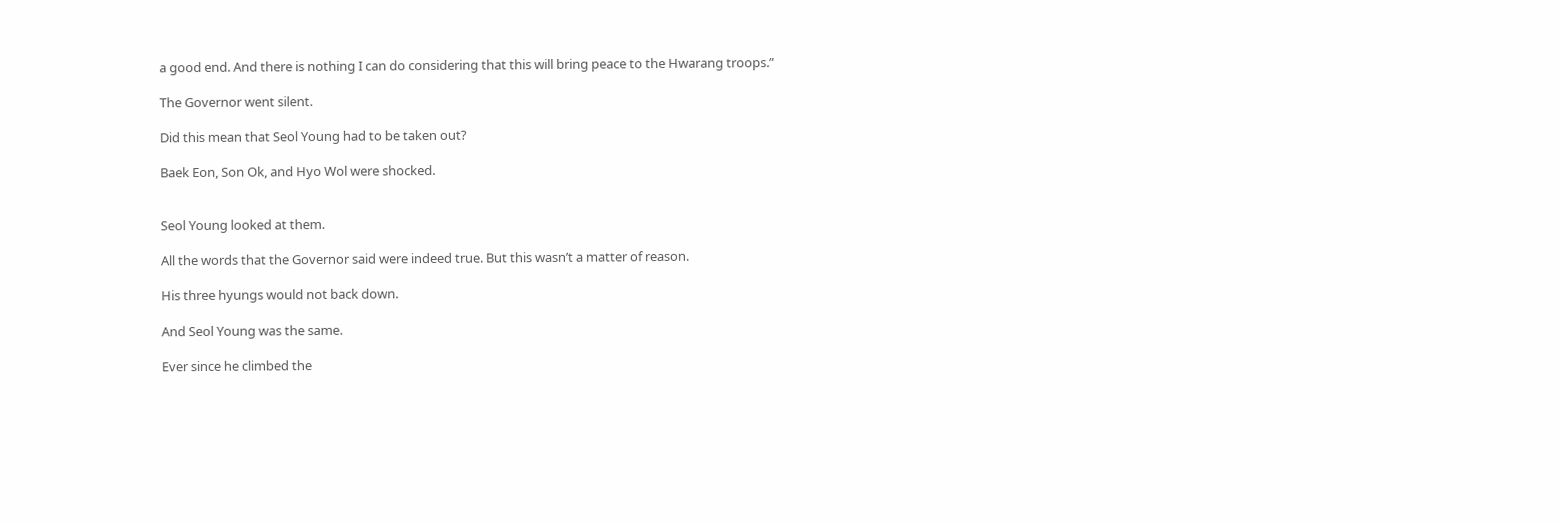a good end. And there is nothing I can do considering that this will bring peace to the Hwarang troops.”

The Governor went silent.

Did this mean that Seol Young had to be taken out?

Baek Eon, Son Ok, and Hyo Wol were shocked.


Seol Young looked at them.

All the words that the Governor said were indeed true. But this wasn’t a matter of reason.

His three hyungs would not back down.

And Seol Young was the same.

Ever since he climbed the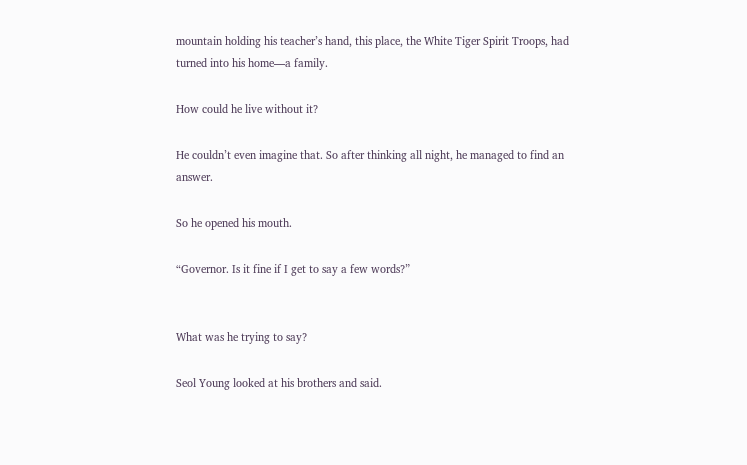mountain holding his teacher’s hand, this place, the White Tiger Spirit Troops, had turned into his home—a family.

How could he live without it?

He couldn’t even imagine that. So after thinking all night, he managed to find an answer.

So he opened his mouth.

“Governor. Is it fine if I get to say a few words?”


What was he trying to say?

Seol Young looked at his brothers and said.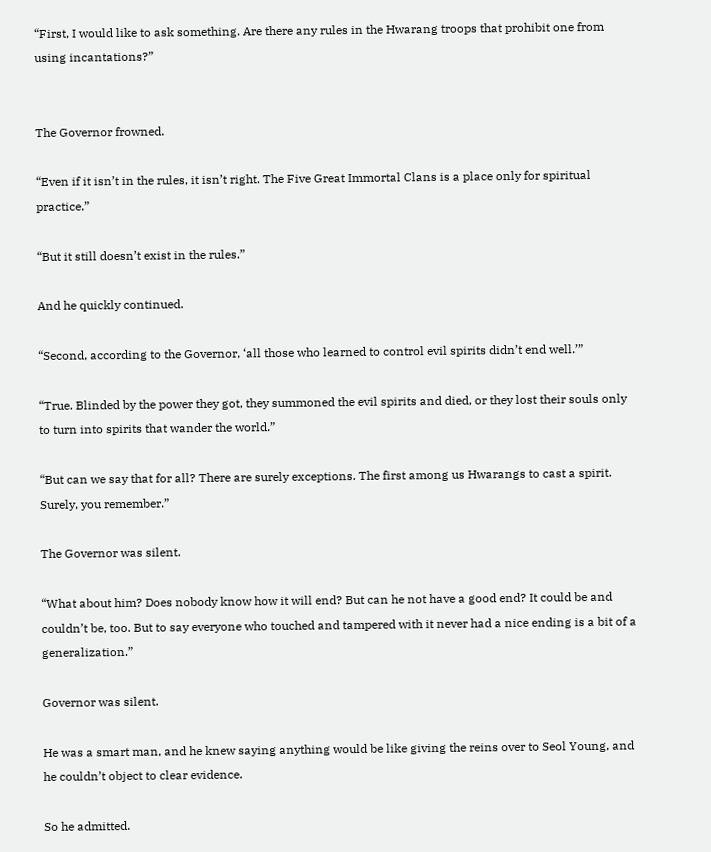“First, I would like to ask something. Are there any rules in the Hwarang troops that prohibit one from using incantations?”


The Governor frowned.

“Even if it isn’t in the rules, it isn’t right. The Five Great Immortal Clans is a place only for spiritual practice.”

“But it still doesn’t exist in the rules.”

And he quickly continued.

“Second, according to the Governor, ‘all those who learned to control evil spirits didn’t end well.’”

“True. Blinded by the power they got, they summoned the evil spirits and died, or they lost their souls only to turn into spirits that wander the world.”

“But can we say that for all? There are surely exceptions. The first among us Hwarangs to cast a spirit. Surely, you remember.”

The Governor was silent.

“What about him? Does nobody know how it will end? But can he not have a good end? It could be and couldn’t be, too. But to say everyone who touched and tampered with it never had a nice ending is a bit of a generalization.”

Governor was silent.

He was a smart man, and he knew saying anything would be like giving the reins over to Seol Young, and he couldn’t object to clear evidence.

So he admitted.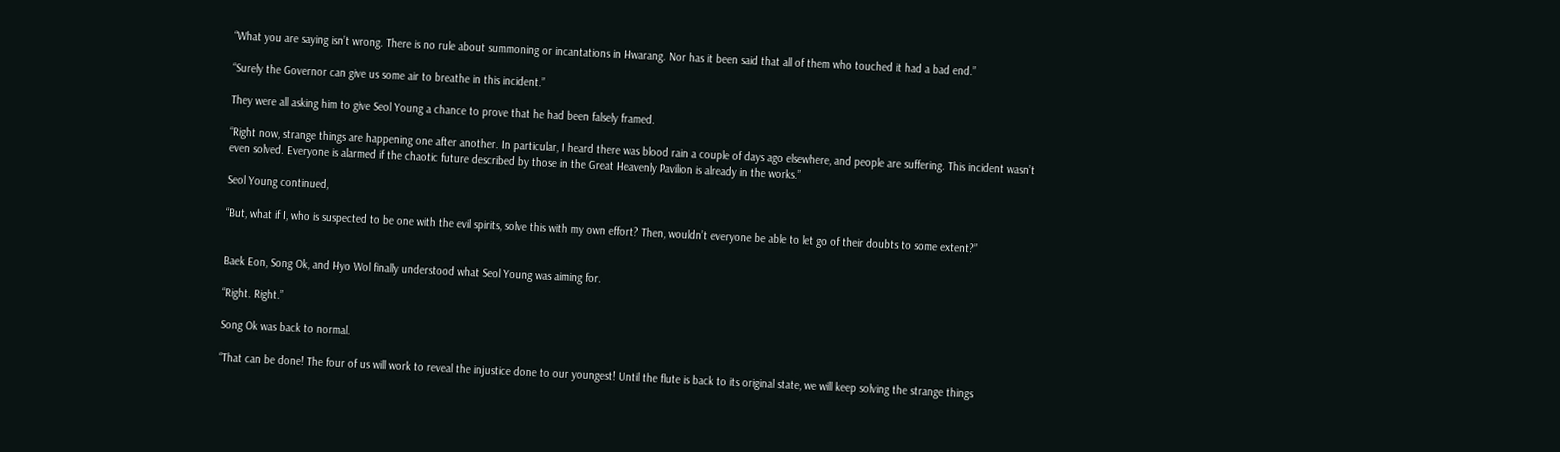“What you are saying isn’t wrong. There is no rule about summoning or incantations in Hwarang. Nor has it been said that all of them who touched it had a bad end.”

“Surely the Governor can give us some air to breathe in this incident.”

They were all asking him to give Seol Young a chance to prove that he had been falsely framed.

“Right now, strange things are happening one after another. In particular, I heard there was blood rain a couple of days ago elsewhere, and people are suffering. This incident wasn’t even solved. Everyone is alarmed if the chaotic future described by those in the Great Heavenly Pavilion is already in the works.”

Seol Young continued,

“But, what if I, who is suspected to be one with the evil spirits, solve this with my own effort? Then, wouldn’t everyone be able to let go of their doubts to some extent?”


Baek Eon, Song Ok, and Hyo Wol finally understood what Seol Young was aiming for.

“Right. Right.”

Song Ok was back to normal.

“That can be done! The four of us will work to reveal the injustice done to our youngest! Until the flute is back to its original state, we will keep solving the strange things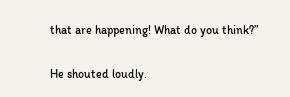that are happening! What do you think?”

He shouted loudly.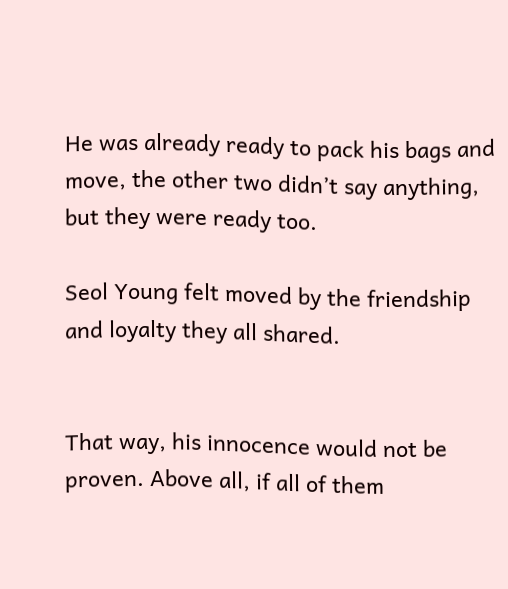He was already ready to pack his bags and move, the other two didn’t say anything, but they were ready too.

Seol Young felt moved by the friendship and loyalty they all shared.


That way, his innocence would not be proven. Above all, if all of them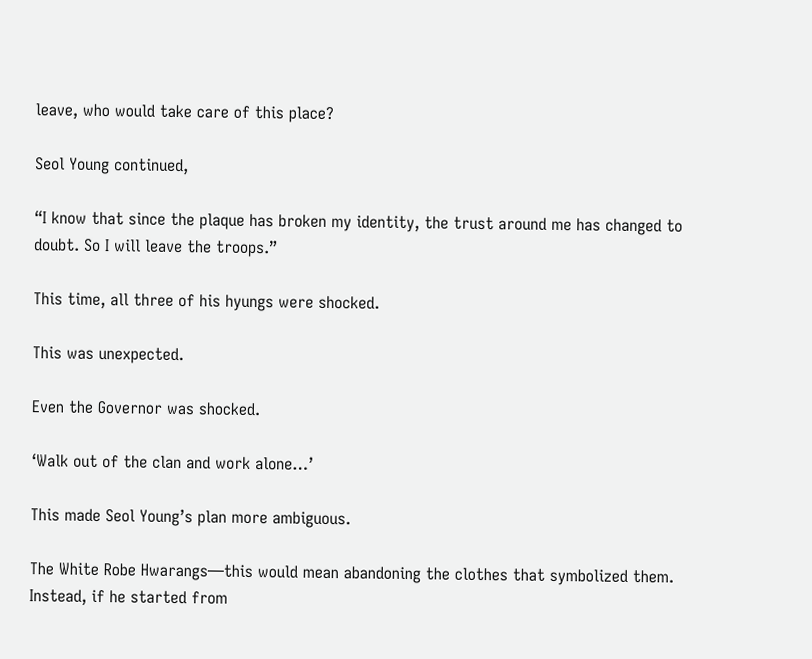leave, who would take care of this place?

Seol Young continued,

“I know that since the plaque has broken my identity, the trust around me has changed to doubt. So I will leave the troops.”

This time, all three of his hyungs were shocked.

This was unexpected.

Even the Governor was shocked.

‘Walk out of the clan and work alone…’

This made Seol Young’s plan more ambiguous.

The White Robe Hwarangs—this would mean abandoning the clothes that symbolized them. Instead, if he started from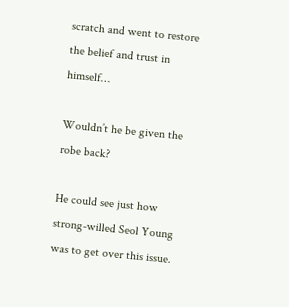scratch and went to restore the belief and trust in himself…

Wouldn’t he be given the robe back?

He could see just how strong-willed Seol Young was to get over this issue.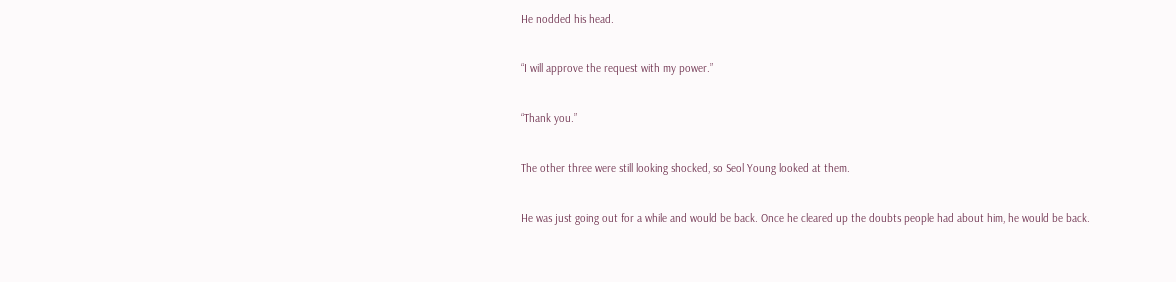He nodded his head.

“I will approve the request with my power.”

“Thank you.”

The other three were still looking shocked, so Seol Young looked at them.

He was just going out for a while and would be back. Once he cleared up the doubts people had about him, he would be back.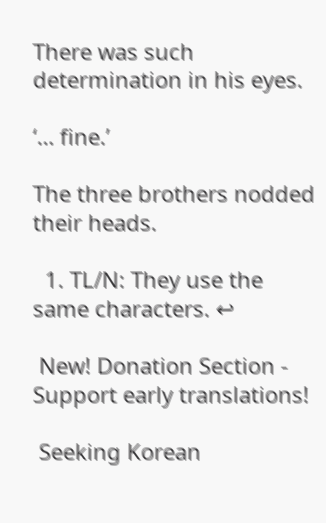There was such determination in his eyes.

‘… fine.’

The three brothers nodded their heads.

  1. TL/N: They use the same characters. ↩

 New! Donation Section - Support early translations!

 Seeking Korean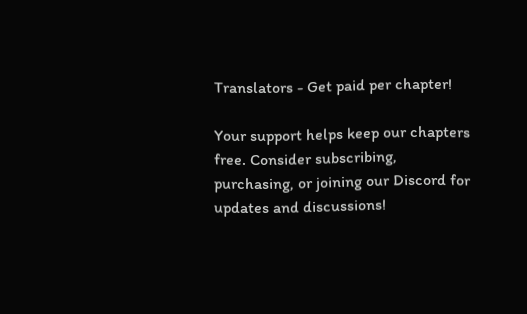Translators - Get paid per chapter!

Your support helps keep our chapters free. Consider subscribing, purchasing, or joining our Discord for updates and discussions!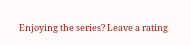Enjoying the series? Leave a rating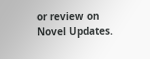or review on Novel Updates.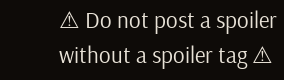⚠ Do not post a spoiler without a spoiler tag ⚠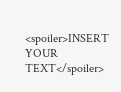<spoiler>INSERT YOUR TEXT</spoiler>